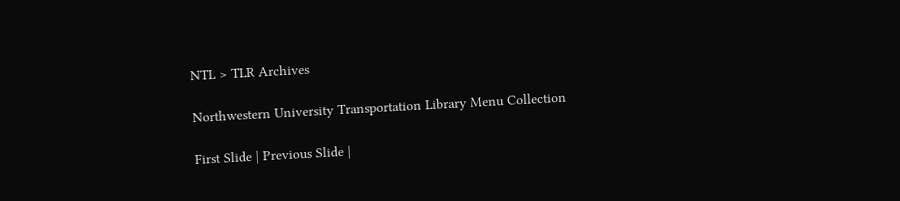NTL > TLR Archives

Northwestern University Transportation Library Menu Collection

First Slide | Previous Slide |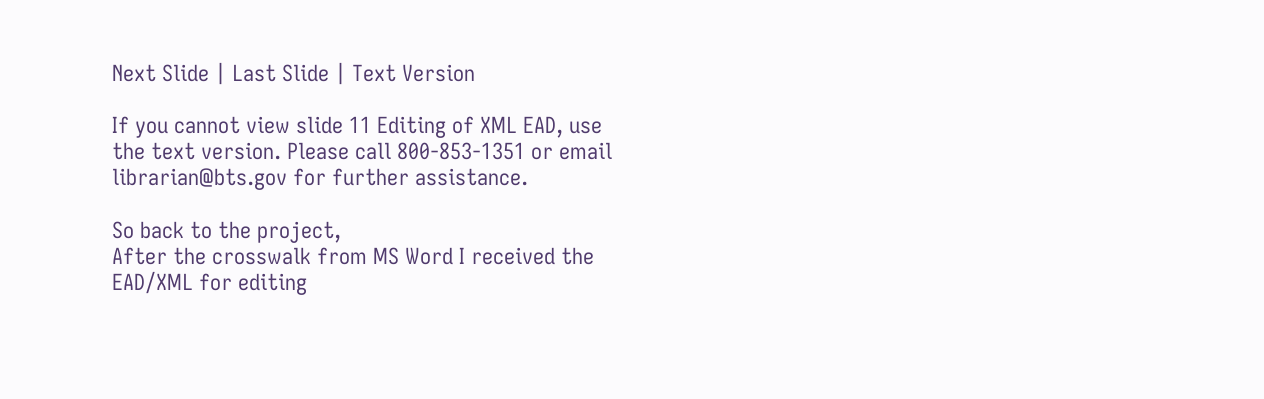Next Slide | Last Slide | Text Version

If you cannot view slide 11 Editing of XML EAD, use the text version. Please call 800-853-1351 or email librarian@bts.gov for further assistance.

So back to the project,
After the crosswalk from MS Word I received the EAD/XML for editing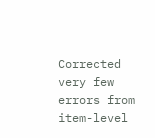Corrected very few errors from item-level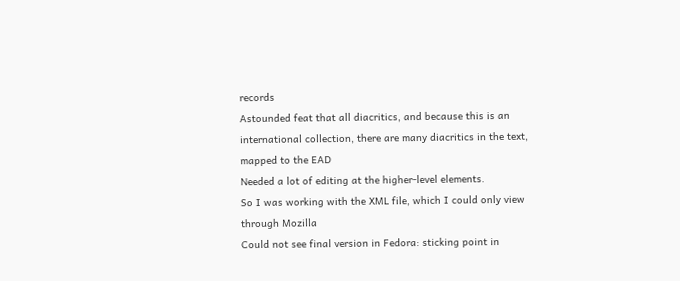records
Astounded feat that all diacritics, and because this is an international collection, there are many diacritics in the text, mapped to the EAD
Needed a lot of editing at the higher-level elements.
So I was working with the XML file, which I could only view through Mozilla
Could not see final version in Fedora: sticking point in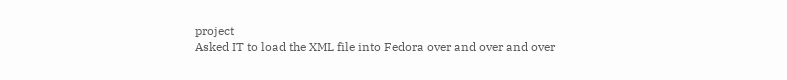project
Asked IT to load the XML file into Fedora over and over and over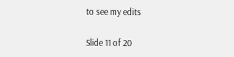to see my edits

Slide 11 of 20